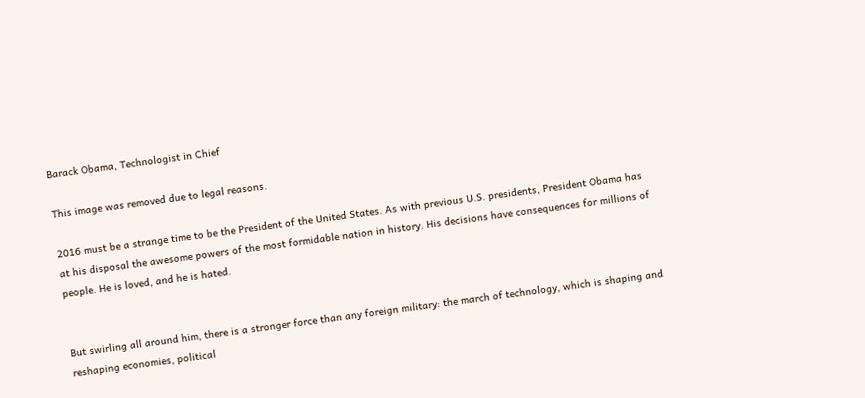Barack Obama, Technologist in Chief

This image was removed due to legal reasons.

2016 must be a strange time to be the President of the United States. As with previous U.S. presidents, President Obama has at his disposal the awesome powers of the most formidable nation in history. His decisions have consequences for millions of people. He is loved, and he is hated.


But swirling all around him, there is a stronger force than any foreign military: the march of technology, which is shaping and reshaping economies, political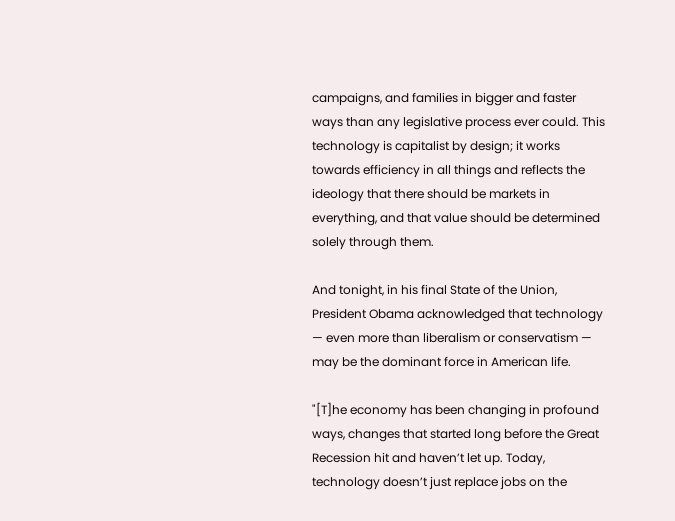campaigns, and families in bigger and faster ways than any legislative process ever could. This technology is capitalist by design; it works towards efficiency in all things and reflects the ideology that there should be markets in everything, and that value should be determined solely through them.

And tonight, in his final State of the Union, President Obama acknowledged that technology — even more than liberalism or conservatism — may be the dominant force in American life.

"[T]he economy has been changing in profound ways, changes that started long before the Great Recession hit and haven’t let up. Today, technology doesn’t just replace jobs on the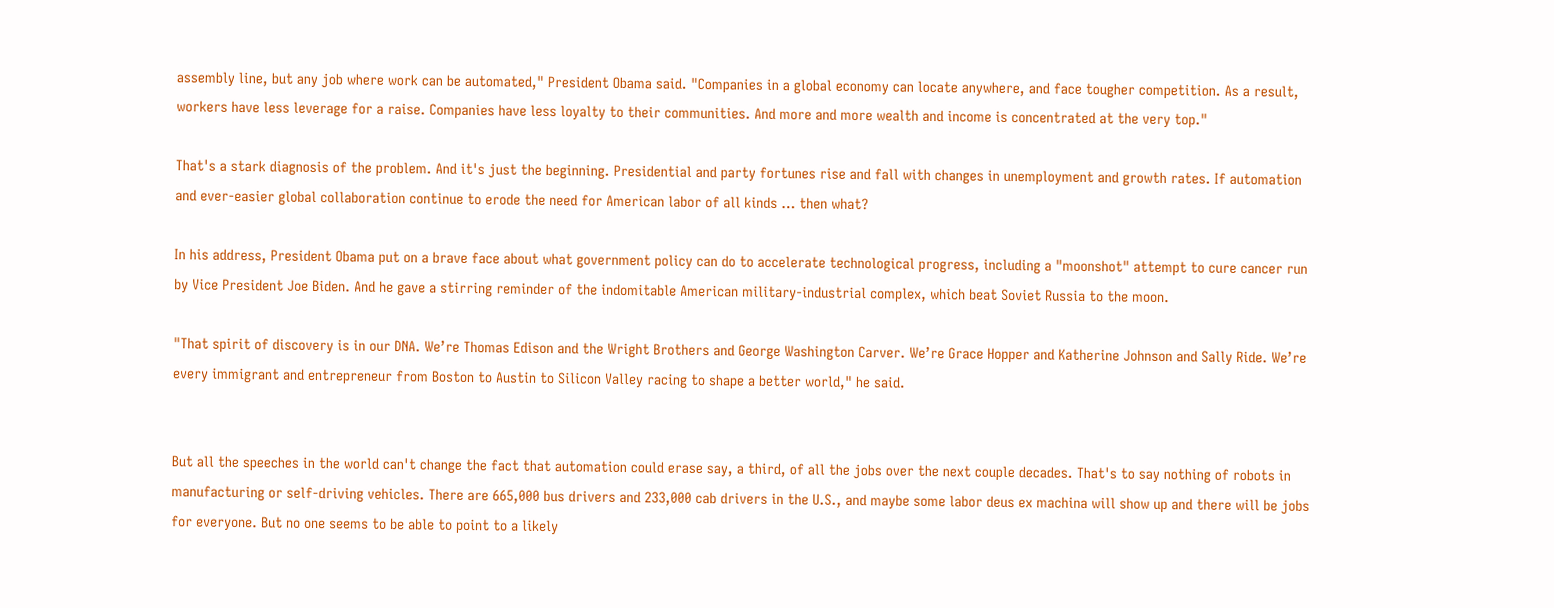assembly line, but any job where work can be automated," President Obama said. "Companies in a global economy can locate anywhere, and face tougher competition. As a result, workers have less leverage for a raise. Companies have less loyalty to their communities. And more and more wealth and income is concentrated at the very top."

That's a stark diagnosis of the problem. And it's just the beginning. Presidential and party fortunes rise and fall with changes in unemployment and growth rates. If automation and ever-easier global collaboration continue to erode the need for American labor of all kinds … then what?

In his address, President Obama put on a brave face about what government policy can do to accelerate technological progress, including a "moonshot" attempt to cure cancer run by Vice President Joe Biden. And he gave a stirring reminder of the indomitable American military-industrial complex, which beat Soviet Russia to the moon.

"That spirit of discovery is in our DNA. We’re Thomas Edison and the Wright Brothers and George Washington Carver. We’re Grace Hopper and Katherine Johnson and Sally Ride. We’re every immigrant and entrepreneur from Boston to Austin to Silicon Valley racing to shape a better world," he said.


But all the speeches in the world can't change the fact that automation could erase say, a third, of all the jobs over the next couple decades. That's to say nothing of robots in manufacturing or self-driving vehicles. There are 665,000 bus drivers and 233,000 cab drivers in the U.S., and maybe some labor deus ex machina will show up and there will be jobs for everyone. But no one seems to be able to point to a likely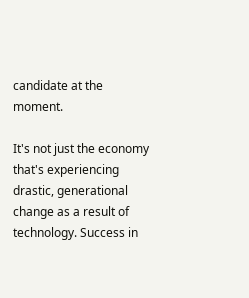candidate at the moment.

It's not just the economy that's experiencing drastic, generational change as a result of technology. Success in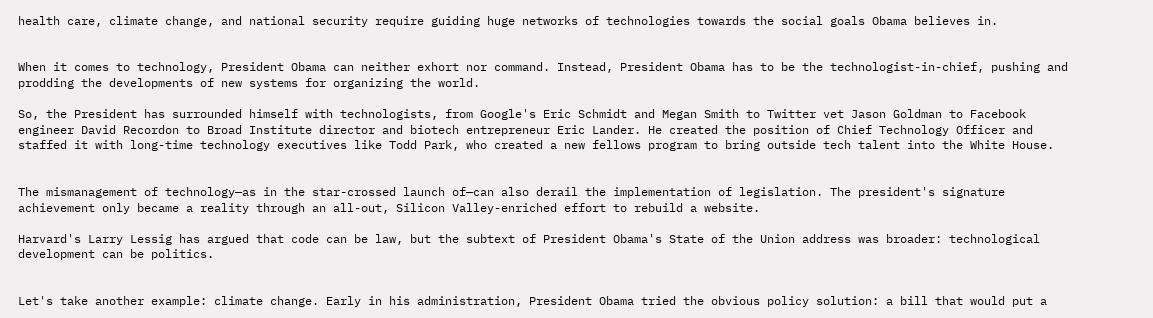health care, climate change, and national security require guiding huge networks of technologies towards the social goals Obama believes in.


When it comes to technology, President Obama can neither exhort nor command. Instead, President Obama has to be the technologist-in-chief, pushing and prodding the developments of new systems for organizing the world.

So, the President has surrounded himself with technologists, from Google's Eric Schmidt and Megan Smith to Twitter vet Jason Goldman to Facebook engineer David Recordon to Broad Institute director and biotech entrepreneur Eric Lander. He created the position of Chief Technology Officer and staffed it with long-time technology executives like Todd Park, who created a new fellows program to bring outside tech talent into the White House.


The mismanagement of technology—as in the star-crossed launch of—can also derail the implementation of legislation. The president's signature achievement only became a reality through an all-out, Silicon Valley-enriched effort to rebuild a website.

Harvard's Larry Lessig has argued that code can be law, but the subtext of President Obama's State of the Union address was broader: technological development can be politics.


Let's take another example: climate change. Early in his administration, President Obama tried the obvious policy solution: a bill that would put a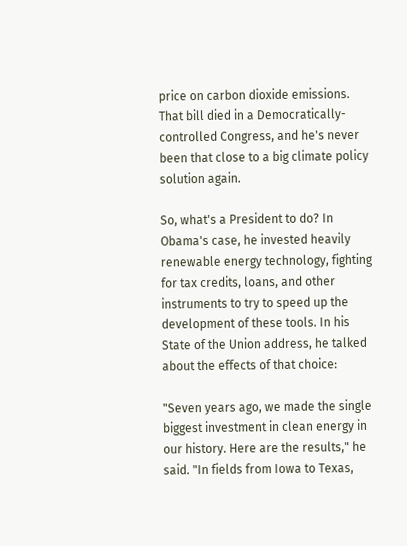price on carbon dioxide emissions. That bill died in a Democratically-controlled Congress, and he's never been that close to a big climate policy solution again.

So, what's a President to do? In Obama's case, he invested heavily renewable energy technology, fighting for tax credits, loans, and other instruments to try to speed up the development of these tools. In his State of the Union address, he talked about the effects of that choice:

"Seven years ago, we made the single biggest investment in clean energy in our history. Here are the results," he said. "In fields from Iowa to Texas,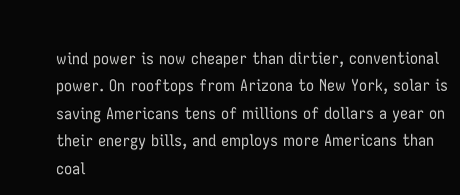wind power is now cheaper than dirtier, conventional power. On rooftops from Arizona to New York, solar is saving Americans tens of millions of dollars a year on their energy bills, and employs more Americans than coal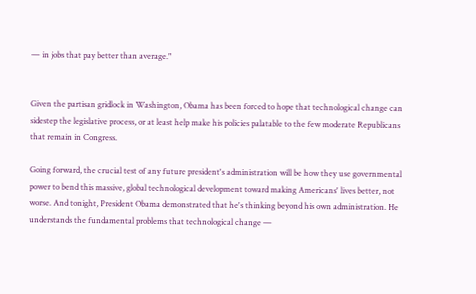— in jobs that pay better than average."


Given the partisan gridlock in Washington, Obama has been forced to hope that technological change can sidestep the legislative process, or at least help make his policies palatable to the few moderate Republicans that remain in Congress.

Going forward, the crucial test of any future president's administration will be how they use governmental power to bend this massive, global technological development toward making Americans' lives better, not worse. And tonight, President Obama demonstrated that he's thinking beyond his own administration. He understands the fundamental problems that technological change —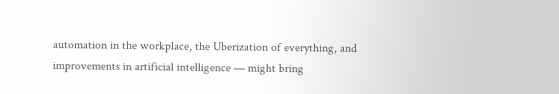automation in the workplace, the Uberization of everything, and improvements in artificial intelligence — might bring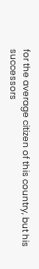for the average citizen of this country, but his successors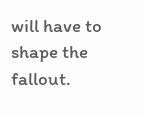will have to shape the fallout.